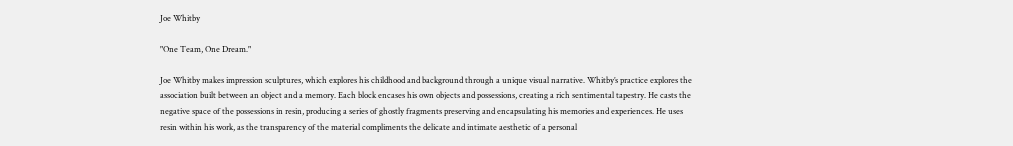Joe Whitby

"One Team, One Dream."

Joe Whitby makes impression sculptures, which explores his childhood and background through a unique visual narrative. Whitby’s practice explores the association built between an object and a memory. Each block encases his own objects and possessions, creating a rich sentimental tapestry. He casts the negative space of the possessions in resin, producing a series of ghostly fragments preserving and encapsulating his memories and experiences. He uses resin within his work, as the transparency of the material compliments the delicate and intimate aesthetic of a personal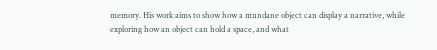memory. His work aims to show how a mundane object can display a narrative, while exploring how an object can hold a space, and what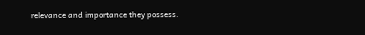relevance and importance they possess.